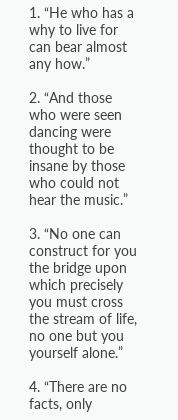1. “He who has a why to live for can bear almost any how.”

2. “And those who were seen dancing were thought to be insane by those who could not hear the music.”

3. “No one can construct for you the bridge upon which precisely you must cross the stream of life, no one but you yourself alone.”

4. “There are no facts, only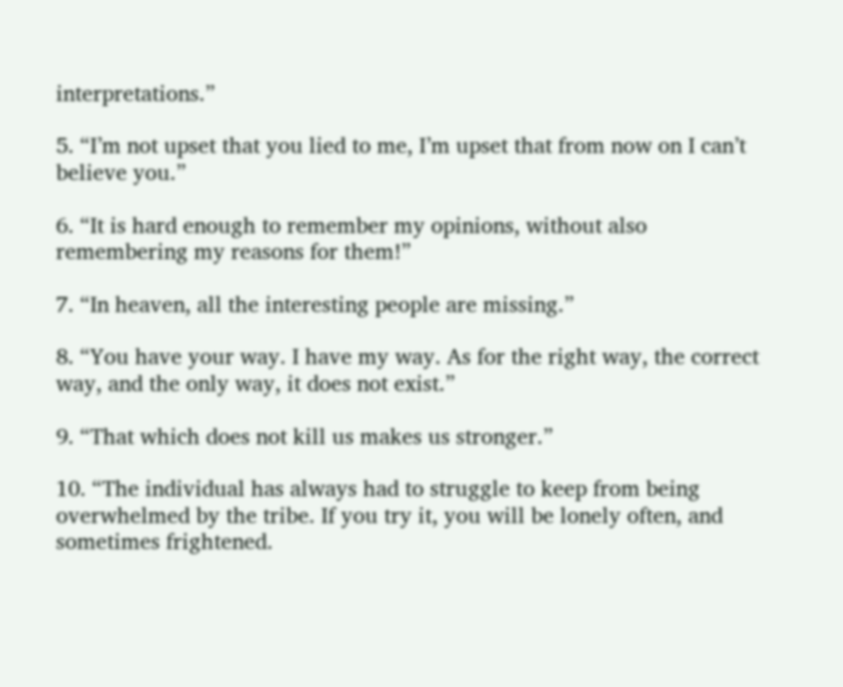interpretations.”

5. “I’m not upset that you lied to me, I’m upset that from now on I can’t believe you.”

6. “It is hard enough to remember my opinions, without also remembering my reasons for them!”

7. “In heaven, all the interesting people are missing.”

8. “You have your way. I have my way. As for the right way, the correct way, and the only way, it does not exist.”

9. “That which does not kill us makes us stronger.”

10. “The individual has always had to struggle to keep from being overwhelmed by the tribe. If you try it, you will be lonely often, and sometimes frightened.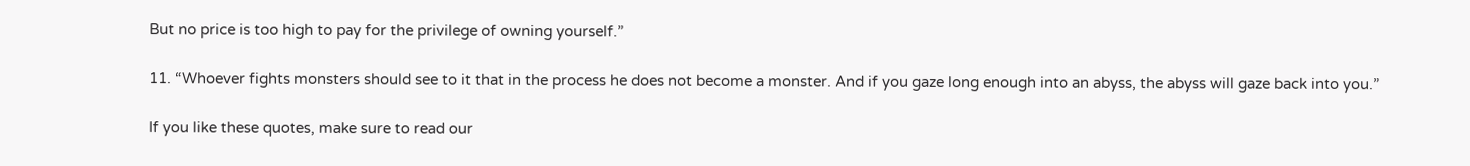But no price is too high to pay for the privilege of owning yourself.”

11. “Whoever fights monsters should see to it that in the process he does not become a monster. And if you gaze long enough into an abyss, the abyss will gaze back into you.”

If you like these quotes, make sure to read our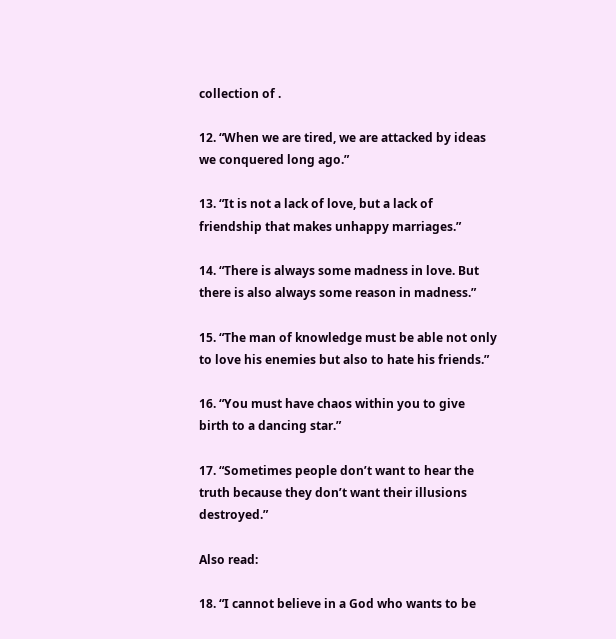collection of .

12. “When we are tired, we are attacked by ideas we conquered long ago.”

13. “It is not a lack of love, but a lack of friendship that makes unhappy marriages.”

14. “There is always some madness in love. But there is also always some reason in madness.”

15. “The man of knowledge must be able not only to love his enemies but also to hate his friends.”

16. “You must have chaos within you to give birth to a dancing star.”

17. “Sometimes people don’t want to hear the truth because they don’t want their illusions destroyed.”

Also read:

18. “I cannot believe in a God who wants to be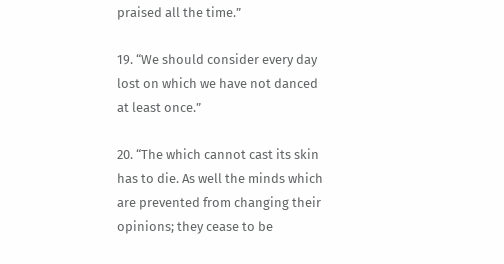praised all the time.”

19. “We should consider every day lost on which we have not danced at least once.”

20. “The which cannot cast its skin has to die. As well the minds which are prevented from changing their opinions; they cease to be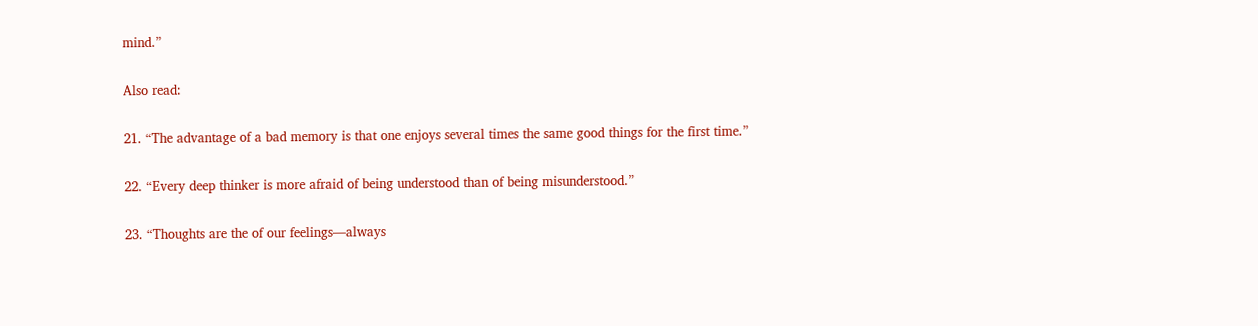mind.”

Also read:

21. “The advantage of a bad memory is that one enjoys several times the same good things for the first time.”

22. “Every deep thinker is more afraid of being understood than of being misunderstood.”

23. “Thoughts are the of our feelings—always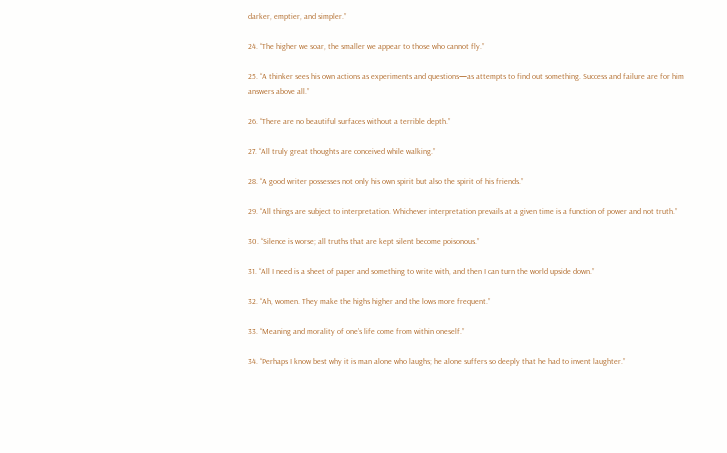darker, emptier, and simpler.”

24. “The higher we soar, the smaller we appear to those who cannot fly.”

25. “A thinker sees his own actions as experiments and questions—as attempts to find out something. Success and failure are for him answers above all.”

26. “There are no beautiful surfaces without a terrible depth.”

27. “All truly great thoughts are conceived while walking.”

28. “A good writer possesses not only his own spirit but also the spirit of his friends.”

29. “All things are subject to interpretation. Whichever interpretation prevails at a given time is a function of power and not truth.”

30. “Silence is worse; all truths that are kept silent become poisonous.”

31. “All I need is a sheet of paper and something to write with, and then I can turn the world upside down.”

32. “Ah, women. They make the highs higher and the lows more frequent.”

33. “Meaning and morality of one’s life come from within oneself.”

34. “Perhaps I know best why it is man alone who laughs; he alone suffers so deeply that he had to invent laughter.”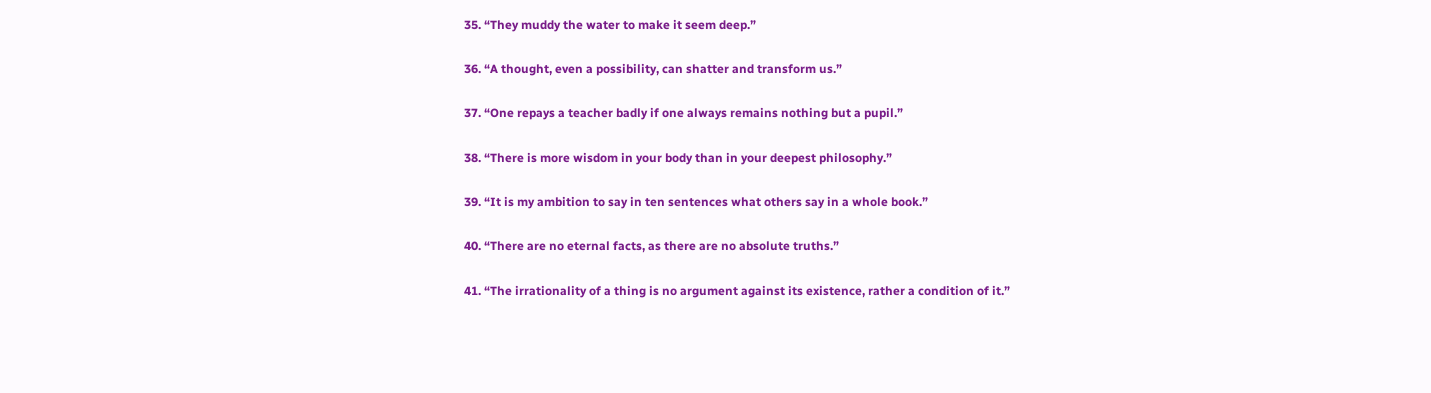35. “They muddy the water to make it seem deep.”

36. “A thought, even a possibility, can shatter and transform us.”

37. “One repays a teacher badly if one always remains nothing but a pupil.”

38. “There is more wisdom in your body than in your deepest philosophy.”

39. “It is my ambition to say in ten sentences what others say in a whole book.”

40. “There are no eternal facts, as there are no absolute truths.”

41. “The irrationality of a thing is no argument against its existence, rather a condition of it.”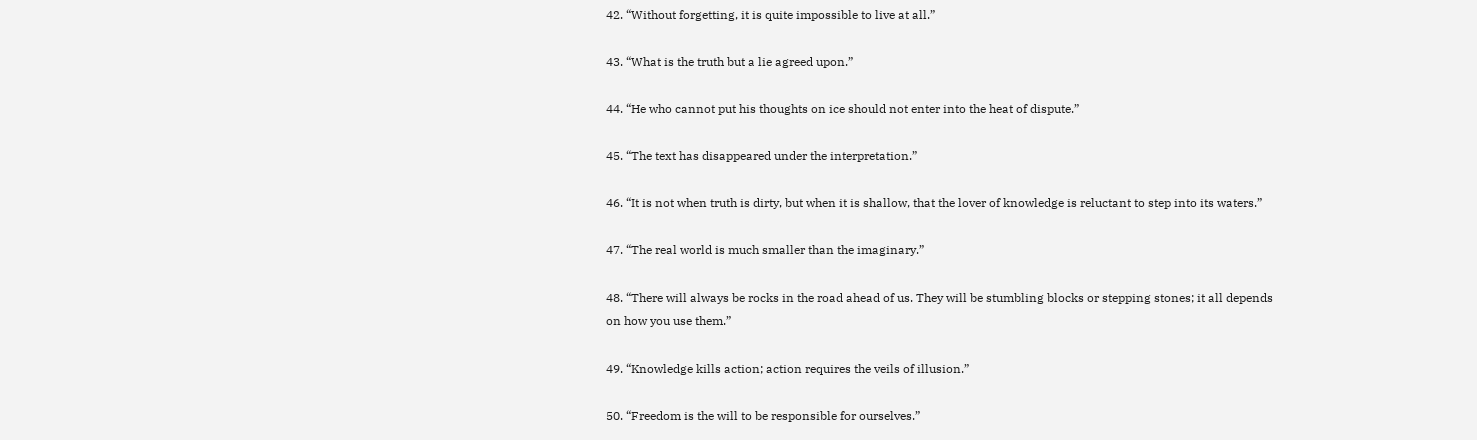42. “Without forgetting, it is quite impossible to live at all.”

43. “What is the truth but a lie agreed upon.”

44. “He who cannot put his thoughts on ice should not enter into the heat of dispute.”

45. “The text has disappeared under the interpretation.”

46. “It is not when truth is dirty, but when it is shallow, that the lover of knowledge is reluctant to step into its waters.”

47. “The real world is much smaller than the imaginary.”

48. “There will always be rocks in the road ahead of us. They will be stumbling blocks or stepping stones; it all depends on how you use them.”

49. “Knowledge kills action; action requires the veils of illusion.”

50. “Freedom is the will to be responsible for ourselves.”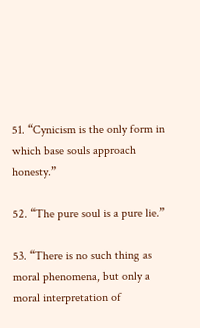51. “Cynicism is the only form in which base souls approach honesty.”

52. “The pure soul is a pure lie.”

53. “There is no such thing as moral phenomena, but only a moral interpretation of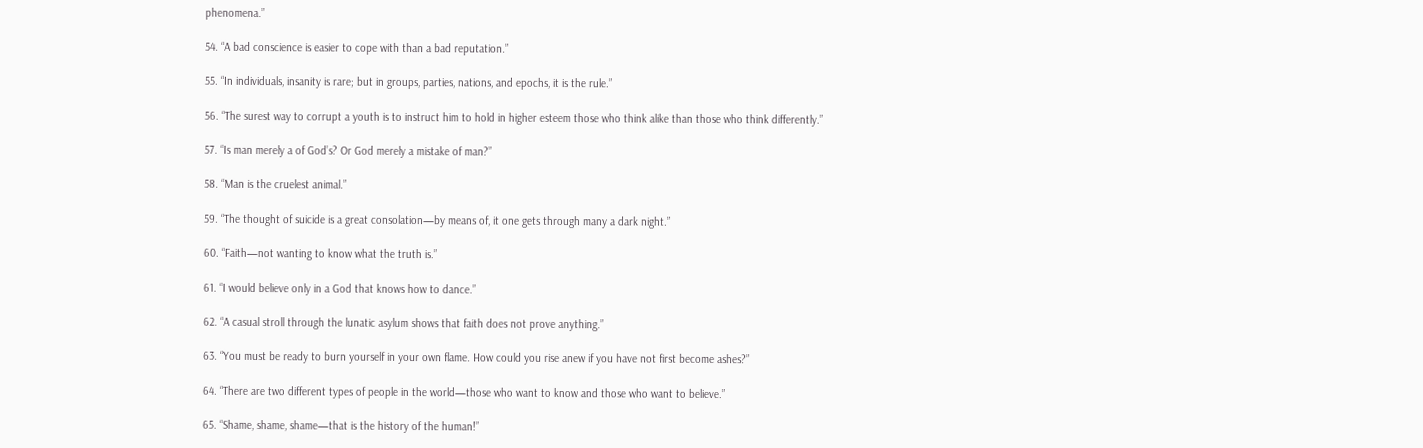phenomena.”

54. “A bad conscience is easier to cope with than a bad reputation.”

55. “In individuals, insanity is rare; but in groups, parties, nations, and epochs, it is the rule.”

56. “The surest way to corrupt a youth is to instruct him to hold in higher esteem those who think alike than those who think differently.”

57. “Is man merely a of God’s? Or God merely a mistake of man?”

58. “Man is the cruelest animal.”

59. “The thought of suicide is a great consolation—by means of, it one gets through many a dark night.”

60. “Faith—not wanting to know what the truth is.”

61. “I would believe only in a God that knows how to dance.”

62. “A casual stroll through the lunatic asylum shows that faith does not prove anything.”

63. “You must be ready to burn yourself in your own flame. How could you rise anew if you have not first become ashes?”

64. “There are two different types of people in the world—those who want to know and those who want to believe.”

65. “Shame, shame, shame—that is the history of the human!”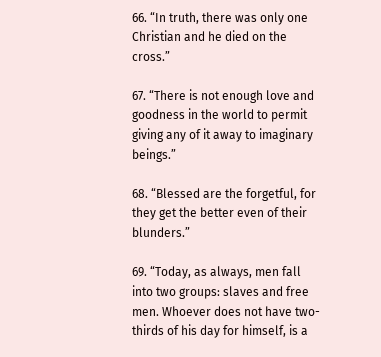66. “In truth, there was only one Christian and he died on the cross.”

67. “There is not enough love and goodness in the world to permit giving any of it away to imaginary beings.”

68. “Blessed are the forgetful, for they get the better even of their blunders.”

69. “Today, as always, men fall into two groups: slaves and free men. Whoever does not have two-thirds of his day for himself, is a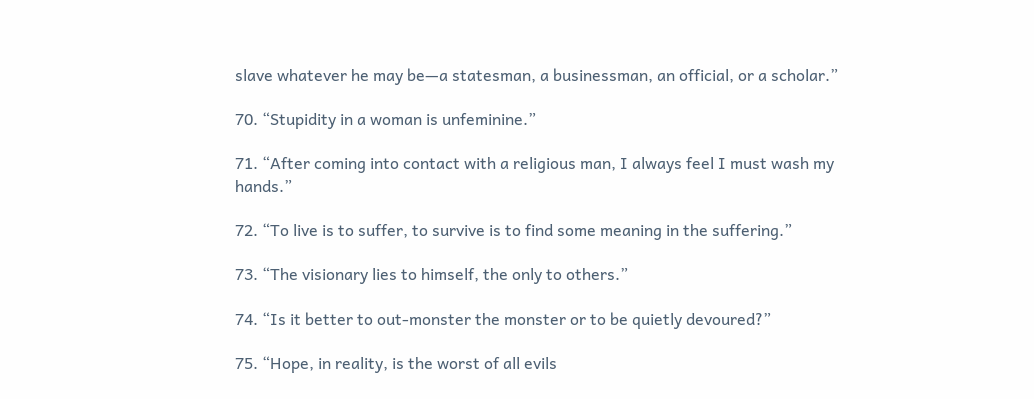slave whatever he may be—a statesman, a businessman, an official, or a scholar.”

70. “Stupidity in a woman is unfeminine.”

71. “After coming into contact with a religious man, I always feel I must wash my hands.”

72. “To live is to suffer, to survive is to find some meaning in the suffering.”

73. “The visionary lies to himself, the only to others.”

74. “Is it better to out-monster the monster or to be quietly devoured?”

75. “Hope, in reality, is the worst of all evils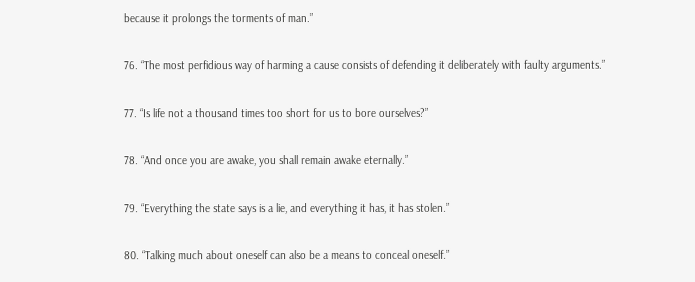because it prolongs the torments of man.”

76. “The most perfidious way of harming a cause consists of defending it deliberately with faulty arguments.”

77. “Is life not a thousand times too short for us to bore ourselves?”

78. “And once you are awake, you shall remain awake eternally.”

79. “Everything the state says is a lie, and everything it has, it has stolen.”

80. “Talking much about oneself can also be a means to conceal oneself.”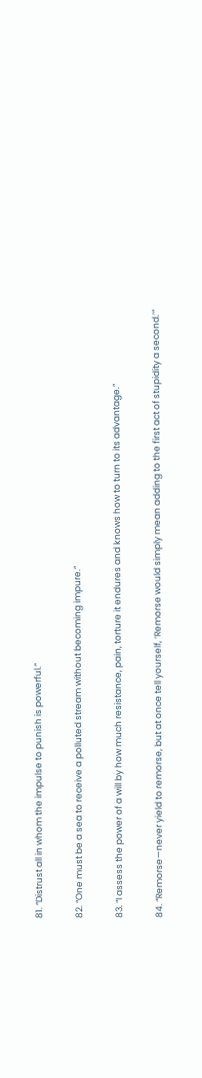81. “Distrust all in whom the impulse to punish is powerful.”

82. “One must be a sea to receive a polluted stream without becoming impure.”

83. “I assess the power of a will by how much resistance, pain, torture it endures and knows how to turn to its advantage.”

84. “Remorse—never yield to remorse, but at once tell yourself, ‘Remorse would simply mean adding to the first act of stupidity a second.’”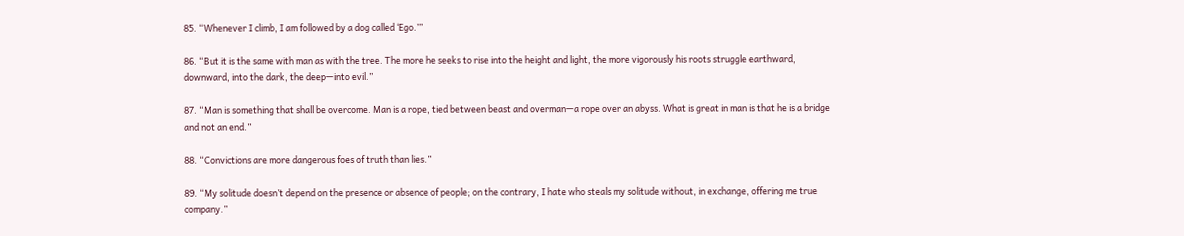85. “Whenever I climb, I am followed by a dog called ‘Ego.’”

86. “But it is the same with man as with the tree. The more he seeks to rise into the height and light, the more vigorously his roots struggle earthward, downward, into the dark, the deep—into evil.”

87. “Man is something that shall be overcome. Man is a rope, tied between beast and overman—a rope over an abyss. What is great in man is that he is a bridge and not an end.”

88. “Convictions are more dangerous foes of truth than lies.”

89. “My solitude doesn’t depend on the presence or absence of people; on the contrary, I hate who steals my solitude without, in exchange, offering me true company.”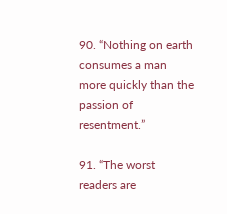90. “Nothing on earth consumes a man more quickly than the passion of resentment.”

91. “The worst readers are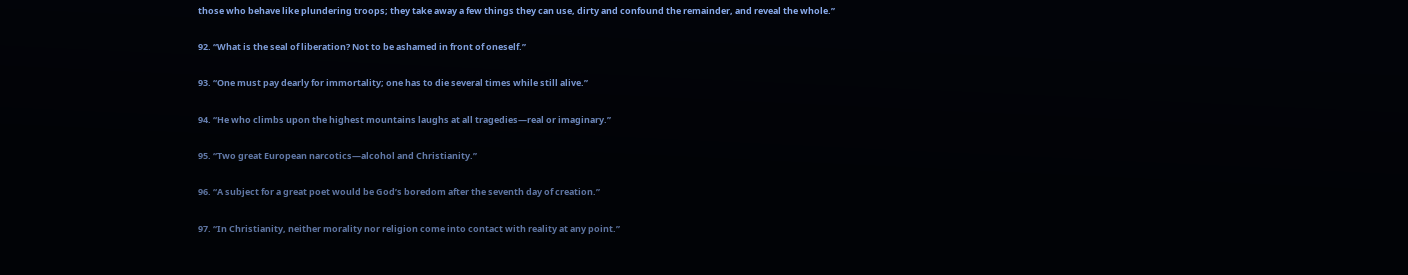those who behave like plundering troops; they take away a few things they can use, dirty and confound the remainder, and reveal the whole.”

92. “What is the seal of liberation? Not to be ashamed in front of oneself.”

93. “One must pay dearly for immortality; one has to die several times while still alive.”

94. “He who climbs upon the highest mountains laughs at all tragedies—real or imaginary.”

95. “Two great European narcotics—alcohol and Christianity.”

96. “A subject for a great poet would be God’s boredom after the seventh day of creation.”

97. “In Christianity, neither morality nor religion come into contact with reality at any point.”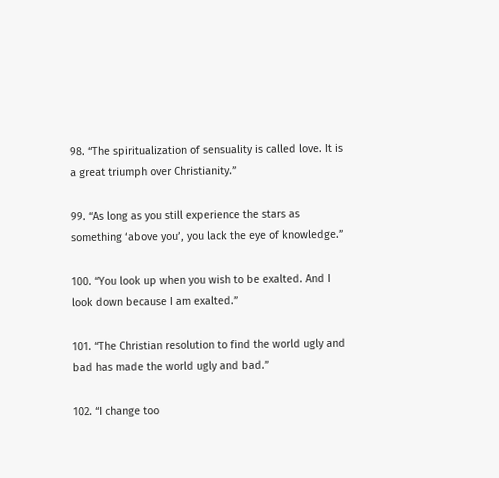98. “The spiritualization of sensuality is called love. It is a great triumph over Christianity.”

99. “As long as you still experience the stars as something ‘above you’, you lack the eye of knowledge.”

100. “You look up when you wish to be exalted. And I look down because I am exalted.”

101. “The Christian resolution to find the world ugly and bad has made the world ugly and bad.”

102. “I change too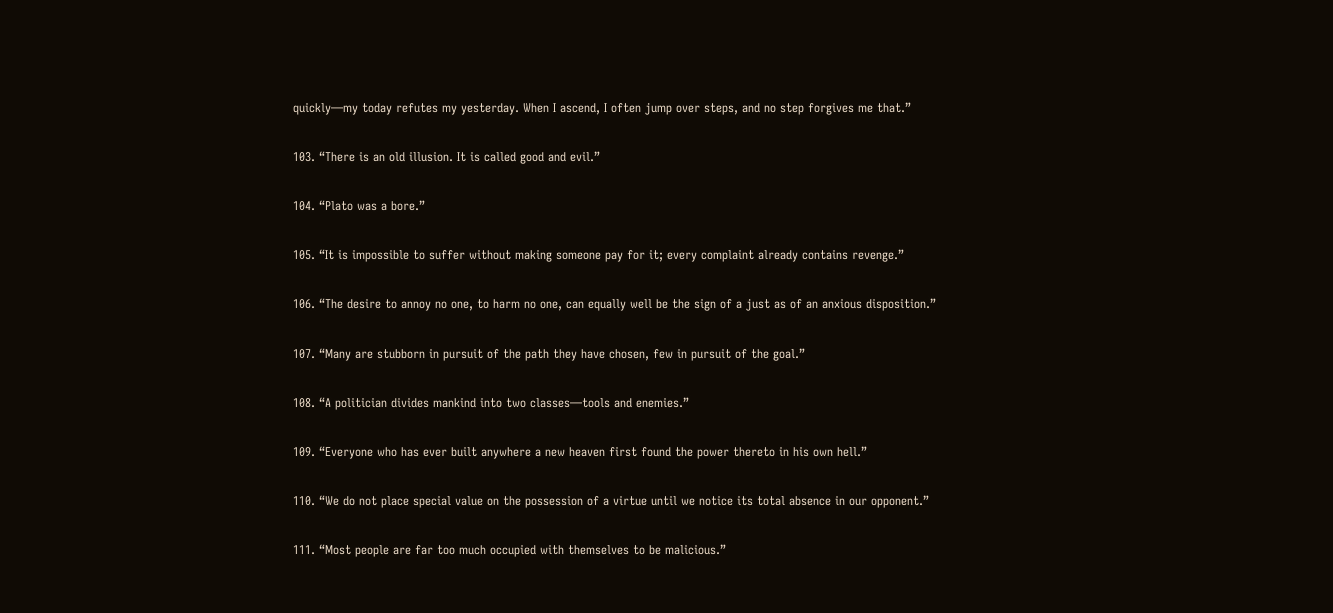quickly—my today refutes my yesterday. When I ascend, I often jump over steps, and no step forgives me that.”

103. “There is an old illusion. It is called good and evil.”

104. “Plato was a bore.”

105. “It is impossible to suffer without making someone pay for it; every complaint already contains revenge.”

106. “The desire to annoy no one, to harm no one, can equally well be the sign of a just as of an anxious disposition.”

107. “Many are stubborn in pursuit of the path they have chosen, few in pursuit of the goal.”

108. “A politician divides mankind into two classes—tools and enemies.”

109. “Everyone who has ever built anywhere a new heaven first found the power thereto in his own hell.”

110. “We do not place special value on the possession of a virtue until we notice its total absence in our opponent.”

111. “Most people are far too much occupied with themselves to be malicious.”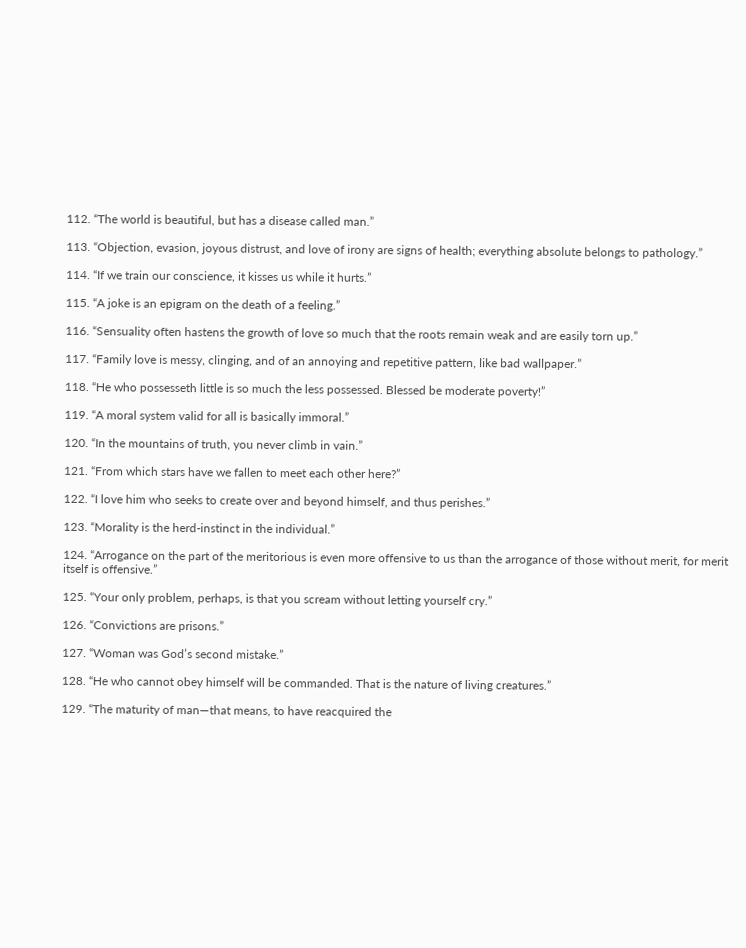112. “The world is beautiful, but has a disease called man.”

113. “Objection, evasion, joyous distrust, and love of irony are signs of health; everything absolute belongs to pathology.”

114. “If we train our conscience, it kisses us while it hurts.”

115. “A joke is an epigram on the death of a feeling.”

116. “Sensuality often hastens the growth of love so much that the roots remain weak and are easily torn up.”

117. “Family love is messy, clinging, and of an annoying and repetitive pattern, like bad wallpaper.”

118. “He who possesseth little is so much the less possessed. Blessed be moderate poverty!”

119. “A moral system valid for all is basically immoral.”

120. “In the mountains of truth, you never climb in vain.”

121. “From which stars have we fallen to meet each other here?”

122. “I love him who seeks to create over and beyond himself, and thus perishes.”

123. “Morality is the herd-instinct in the individual.”

124. “Arrogance on the part of the meritorious is even more offensive to us than the arrogance of those without merit, for merit itself is offensive.”

125. “Your only problem, perhaps, is that you scream without letting yourself cry.”

126. “Convictions are prisons.”

127. “Woman was God’s second mistake.”

128. “He who cannot obey himself will be commanded. That is the nature of living creatures.”

129. “The maturity of man—that means, to have reacquired the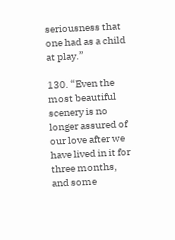seriousness that one had as a child at play.”

130. “Even the most beautiful scenery is no longer assured of our love after we have lived in it for three months, and some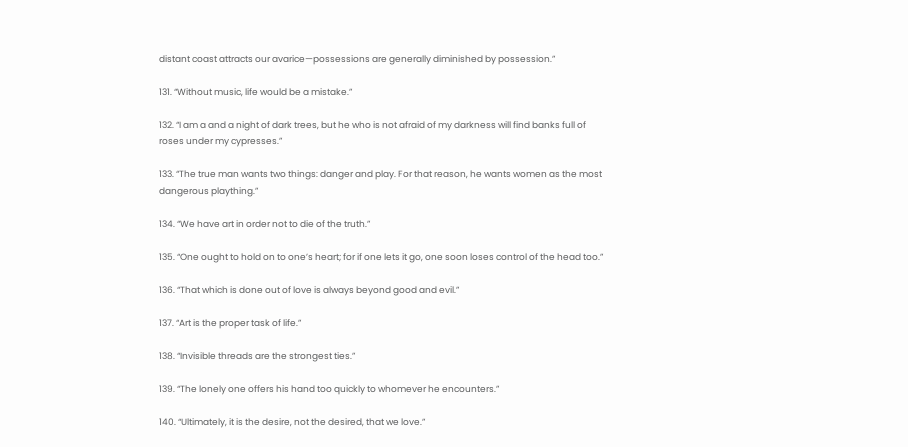distant coast attracts our avarice—possessions are generally diminished by possession.”

131. “Without music, life would be a mistake.”

132. “I am a and a night of dark trees, but he who is not afraid of my darkness will find banks full of roses under my cypresses.”

133. “The true man wants two things: danger and play. For that reason, he wants women as the most dangerous plaything.”

134. “We have art in order not to die of the truth.”

135. “One ought to hold on to one’s heart; for if one lets it go, one soon loses control of the head too.”

136. “That which is done out of love is always beyond good and evil.”

137. “Art is the proper task of life.”

138. “Invisible threads are the strongest ties.”

139. “The lonely one offers his hand too quickly to whomever he encounters.”

140. “Ultimately, it is the desire, not the desired, that we love.”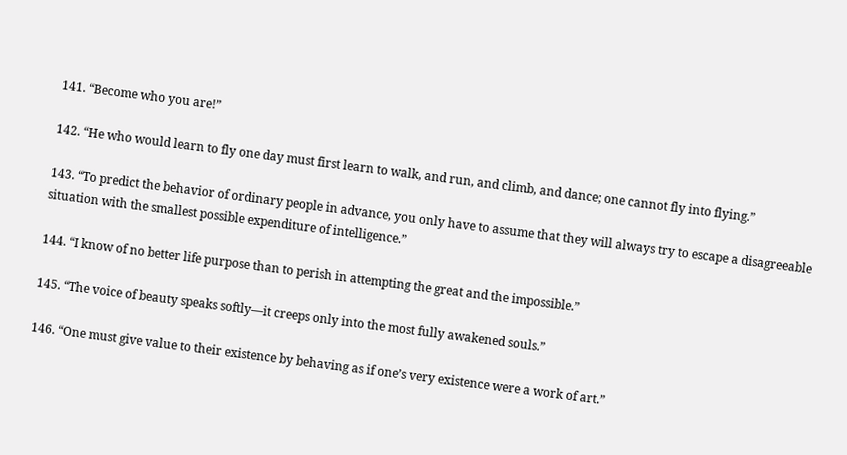141. “Become who you are!”

142. “He who would learn to fly one day must first learn to walk, and run, and climb, and dance; one cannot fly into flying.”

143. “To predict the behavior of ordinary people in advance, you only have to assume that they will always try to escape a disagreeable situation with the smallest possible expenditure of intelligence.”

144. “I know of no better life purpose than to perish in attempting the great and the impossible.”

145. “The voice of beauty speaks softly—it creeps only into the most fully awakened souls.”

146. “One must give value to their existence by behaving as if one’s very existence were a work of art.”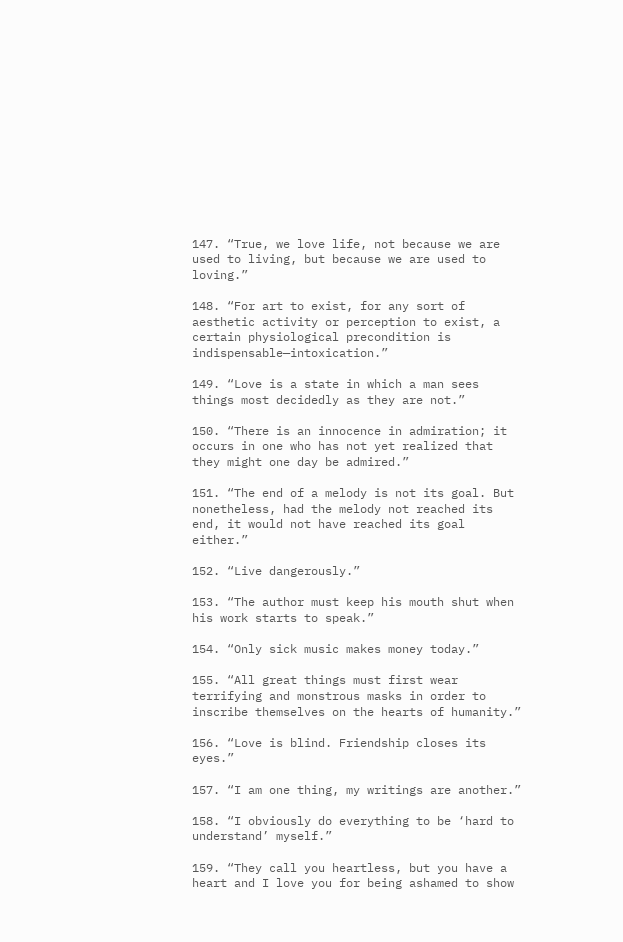147. “True, we love life, not because we are used to living, but because we are used to loving.”

148. “For art to exist, for any sort of aesthetic activity or perception to exist, a certain physiological precondition is indispensable—intoxication.”

149. “Love is a state in which a man sees things most decidedly as they are not.”

150. “There is an innocence in admiration; it occurs in one who has not yet realized that they might one day be admired.”

151. “The end of a melody is not its goal. But nonetheless, had the melody not reached its end, it would not have reached its goal either.”

152. “Live dangerously.”

153. “The author must keep his mouth shut when his work starts to speak.”

154. “Only sick music makes money today.”

155. “All great things must first wear terrifying and monstrous masks in order to inscribe themselves on the hearts of humanity.”

156. “Love is blind. Friendship closes its eyes.”

157. “I am one thing, my writings are another.”

158. “I obviously do everything to be ‘hard to understand’ myself.”

159. “They call you heartless, but you have a heart and I love you for being ashamed to show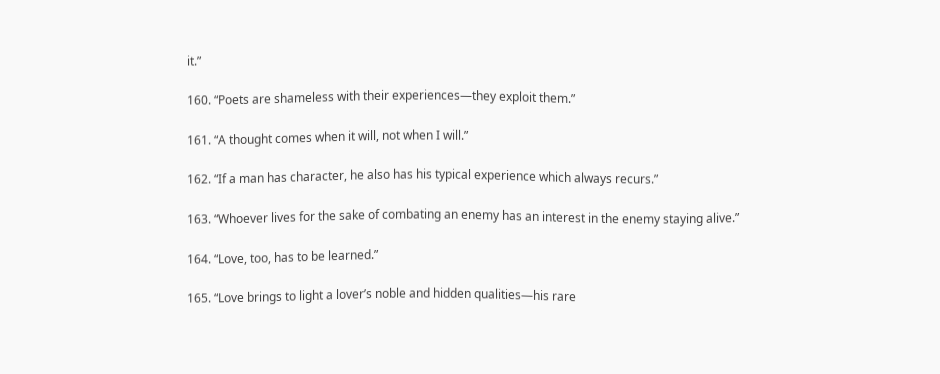it.”

160. “Poets are shameless with their experiences—they exploit them.”

161. “A thought comes when it will, not when I will.”

162. “If a man has character, he also has his typical experience which always recurs.”

163. “Whoever lives for the sake of combating an enemy has an interest in the enemy staying alive.”

164. “Love, too, has to be learned.”

165. “Love brings to light a lover’s noble and hidden qualities—his rare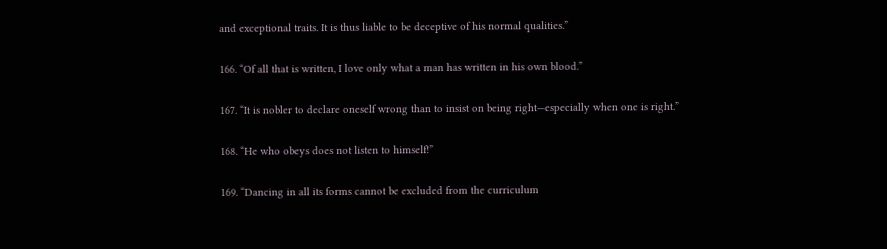and exceptional traits. It is thus liable to be deceptive of his normal qualities.”

166. “Of all that is written, I love only what a man has written in his own blood.”

167. “It is nobler to declare oneself wrong than to insist on being right—especially when one is right.”

168. “He who obeys does not listen to himself!”

169. “Dancing in all its forms cannot be excluded from the curriculum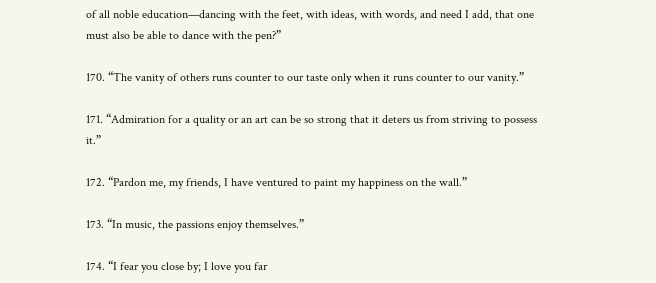of all noble education—dancing with the feet, with ideas, with words, and need I add, that one must also be able to dance with the pen?”

170. “The vanity of others runs counter to our taste only when it runs counter to our vanity.”

171. “Admiration for a quality or an art can be so strong that it deters us from striving to possess it.”

172. “Pardon me, my friends, I have ventured to paint my happiness on the wall.”

173. “In music, the passions enjoy themselves.”

174. “I fear you close by; I love you far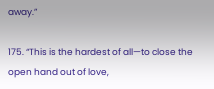away.”

175. “This is the hardest of all—to close the open hand out of love,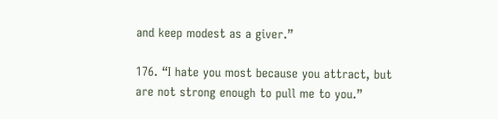and keep modest as a giver.”

176. “I hate you most because you attract, but are not strong enough to pull me to you.”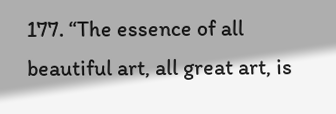177. “The essence of all beautiful art, all great art, is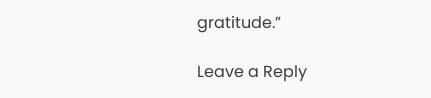gratitude.”

Leave a Reply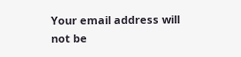Your email address will not be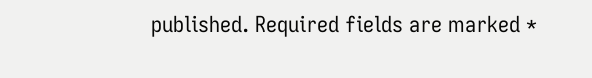published. Required fields are marked *